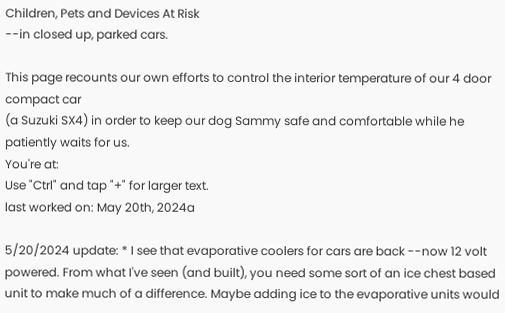Children, Pets and Devices At Risk
--in closed up, parked cars.

This page recounts our own efforts to control the interior temperature of our 4 door compact car
(a Suzuki SX4) in order to keep our dog Sammy safe and comfortable while he patiently waits for us.
You're at:
Use "Ctrl" and tap "+" for larger text.
last worked on: May 20th, 2024a

5/20/2024 update: * I see that evaporative coolers for cars are back --now 12 volt powered. From what I've seen (and built), you need some sort of an ice chest based unit to make much of a difference. Maybe adding ice to the evaporative units would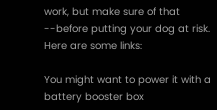work, but make sure of that --before putting your dog at risk. Here are some links:

You might want to power it with a battery booster box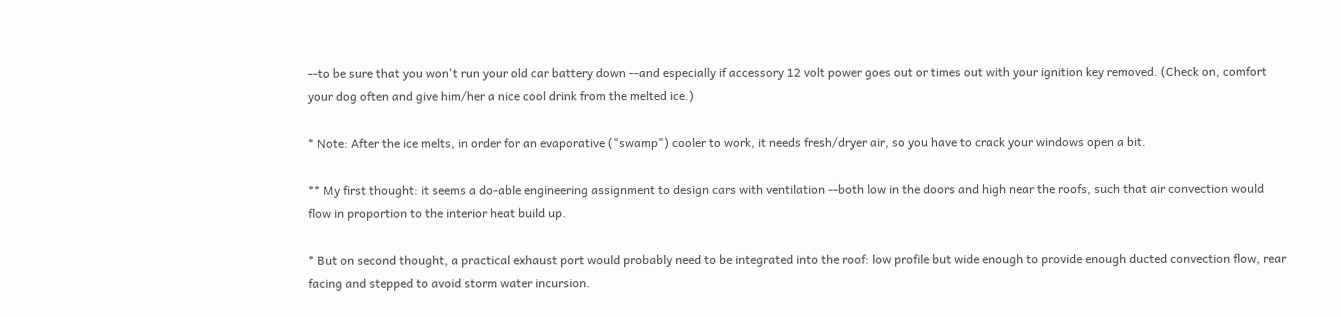--to be sure that you won't run your old car battery down --and especially if accessory 12 volt power goes out or times out with your ignition key removed. (Check on, comfort your dog often and give him/her a nice cool drink from the melted ice.)

* Note: After the ice melts, in order for an evaporative ("swamp") cooler to work, it needs fresh/dryer air, so you have to crack your windows open a bit.

** My first thought: it seems a do-able engineering assignment to design cars with ventilation --both low in the doors and high near the roofs, such that air convection would flow in proportion to the interior heat build up.

* But on second thought, a practical exhaust port would probably need to be integrated into the roof: low profile but wide enough to provide enough ducted convection flow, rear facing and stepped to avoid storm water incursion.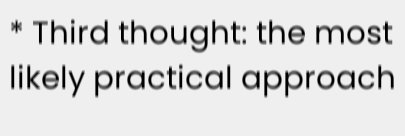* Third thought: the most likely practical approach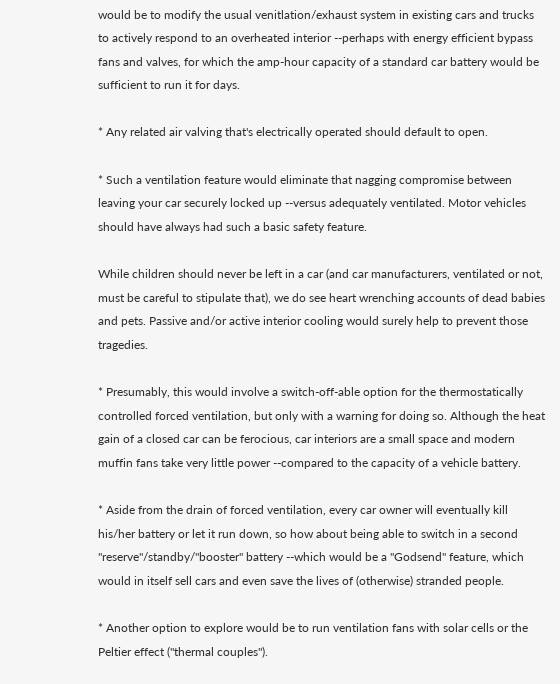would be to modify the usual venitlation/exhaust system in existing cars and trucks to actively respond to an overheated interior --perhaps with energy efficient bypass fans and valves, for which the amp-hour capacity of a standard car battery would be sufficient to run it for days.

* Any related air valving that's electrically operated should default to open.

* Such a ventilation feature would eliminate that nagging compromise between leaving your car securely locked up --versus adequately ventilated. Motor vehicles should have always had such a basic safety feature.

While children should never be left in a car (and car manufacturers, ventilated or not, must be careful to stipulate that), we do see heart wrenching accounts of dead babies and pets. Passive and/or active interior cooling would surely help to prevent those tragedies.

* Presumably, this would involve a switch-off-able option for the thermostatically controlled forced ventilation, but only with a warning for doing so. Although the heat gain of a closed car can be ferocious, car interiors are a small space and modern muffin fans take very little power --compared to the capacity of a vehicle battery.

* Aside from the drain of forced ventilation, every car owner will eventually kill his/her battery or let it run down, so how about being able to switch in a second "reserve"/standby/"booster" battery --which would be a "Godsend" feature, which would in itself sell cars and even save the lives of (otherwise) stranded people.

* Another option to explore would be to run ventilation fans with solar cells or the Peltier effect ("thermal couples").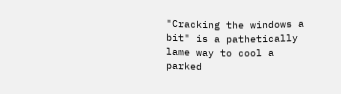"Cracking the windows a bit" is a pathetically lame way to cool a parked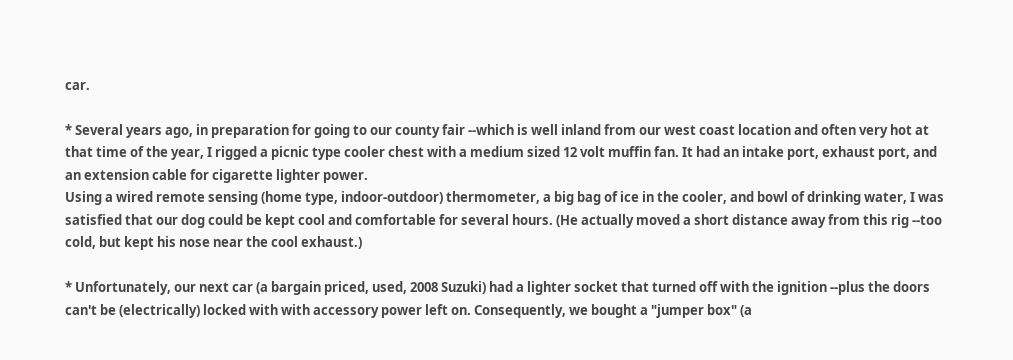car.

* Several years ago, in preparation for going to our county fair --which is well inland from our west coast location and often very hot at that time of the year, I rigged a picnic type cooler chest with a medium sized 12 volt muffin fan. It had an intake port, exhaust port, and an extension cable for cigarette lighter power.
Using a wired remote sensing (home type, indoor-outdoor) thermometer, a big bag of ice in the cooler, and bowl of drinking water, I was satisfied that our dog could be kept cool and comfortable for several hours. (He actually moved a short distance away from this rig --too cold, but kept his nose near the cool exhaust.)

* Unfortunately, our next car (a bargain priced, used, 2008 Suzuki) had a lighter socket that turned off with the ignition --plus the doors can't be (electrically) locked with with accessory power left on. Consequently, we bought a "jumper box" (a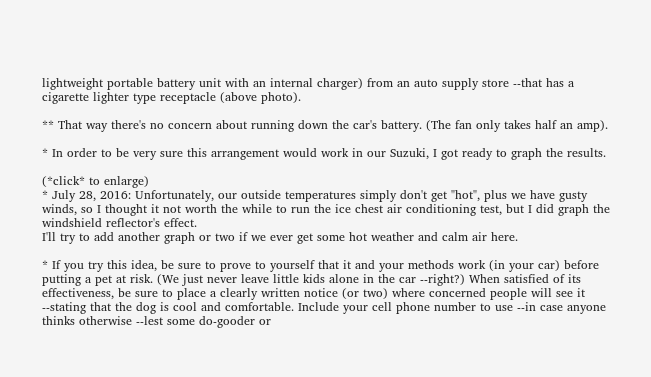lightweight portable battery unit with an internal charger) from an auto supply store --that has a cigarette lighter type receptacle (above photo).

** That way there's no concern about running down the car's battery. (The fan only takes half an amp).

* In order to be very sure this arrangement would work in our Suzuki, I got ready to graph the results.

(*click* to enlarge)
* July 28, 2016: Unfortunately, our outside temperatures simply don't get "hot", plus we have gusty winds, so I thought it not worth the while to run the ice chest air conditioning test, but I did graph the windshield reflector's effect.
I'll try to add another graph or two if we ever get some hot weather and calm air here.

* If you try this idea, be sure to prove to yourself that it and your methods work (in your car) before putting a pet at risk. (We just never leave little kids alone in the car --right?) When satisfied of its effectiveness, be sure to place a clearly written notice (or two) where concerned people will see it --stating that the dog is cool and comfortable. Include your cell phone number to use --in case anyone thinks otherwise --lest some do-gooder or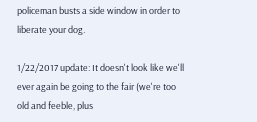policeman busts a side window in order to liberate your dog.

1/22/2017 update: It doesn't look like we'll ever again be going to the fair (we're too old and feeble, plus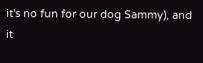it's no fun for our dog Sammy), and it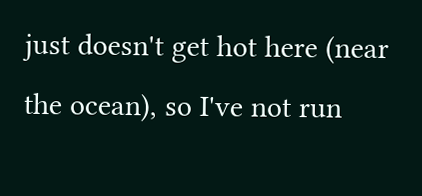just doesn't get hot here (near the ocean), so I've not run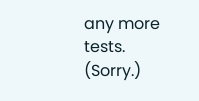any more tests. (Sorry.)